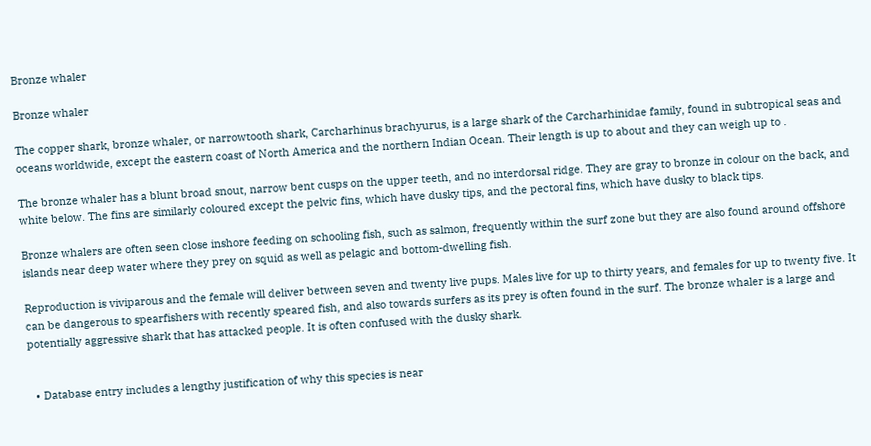Bronze whaler

Bronze whaler

The copper shark, bronze whaler, or narrowtooth shark, Carcharhinus brachyurus, is a large shark of the Carcharhinidae family, found in subtropical seas and oceans worldwide, except the eastern coast of North America and the northern Indian Ocean. Their length is up to about and they can weigh up to .

The bronze whaler has a blunt broad snout, narrow bent cusps on the upper teeth, and no interdorsal ridge. They are gray to bronze in colour on the back, and white below. The fins are similarly coloured except the pelvic fins, which have dusky tips, and the pectoral fins, which have dusky to black tips.

Bronze whalers are often seen close inshore feeding on schooling fish, such as salmon, frequently within the surf zone but they are also found around offshore islands near deep water where they prey on squid as well as pelagic and bottom-dwelling fish.

Reproduction is viviparous and the female will deliver between seven and twenty live pups. Males live for up to thirty years, and females for up to twenty five. It can be dangerous to spearfishers with recently speared fish, and also towards surfers as its prey is often found in the surf. The bronze whaler is a large and potentially aggressive shark that has attacked people. It is often confused with the dusky shark.


  • Database entry includes a lengthy justification of why this species is near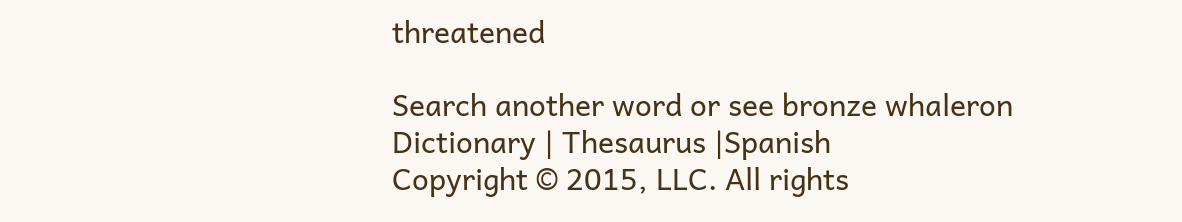threatened

Search another word or see bronze whaleron Dictionary | Thesaurus |Spanish
Copyright © 2015, LLC. All rights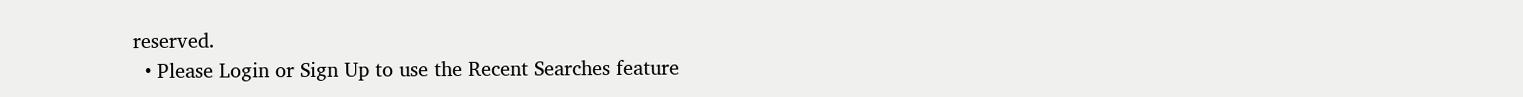reserved.
  • Please Login or Sign Up to use the Recent Searches feature